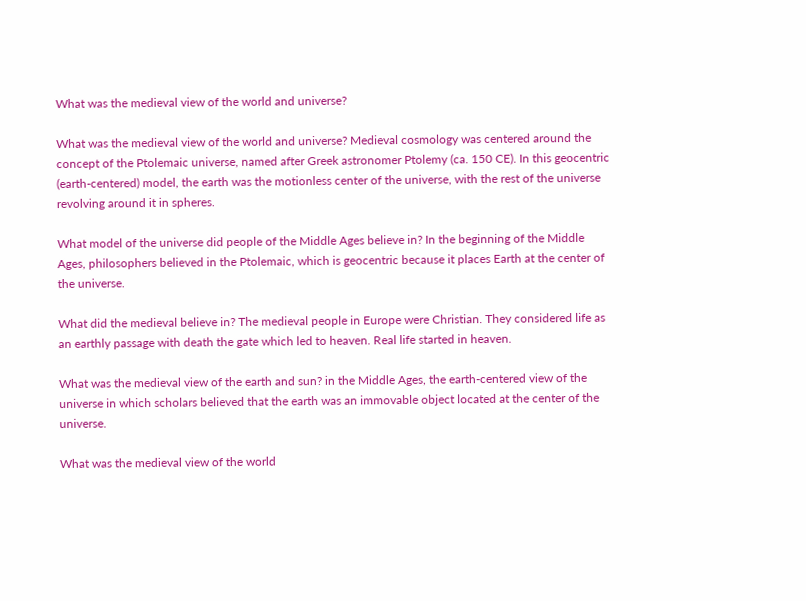What was the medieval view of the world and universe?

What was the medieval view of the world and universe? Medieval cosmology was centered around the concept of the Ptolemaic universe, named after Greek astronomer Ptolemy (ca. 150 CE). In this geocentric (earth-centered) model, the earth was the motionless center of the universe, with the rest of the universe revolving around it in spheres.

What model of the universe did people of the Middle Ages believe in? In the beginning of the Middle Ages, philosophers believed in the Ptolemaic, which is geocentric because it places Earth at the center of the universe.

What did the medieval believe in? The medieval people in Europe were Christian. They considered life as an earthly passage with death the gate which led to heaven. Real life started in heaven.

What was the medieval view of the earth and sun? in the Middle Ages, the earth-centered view of the universe in which scholars believed that the earth was an immovable object located at the center of the universe.

What was the medieval view of the world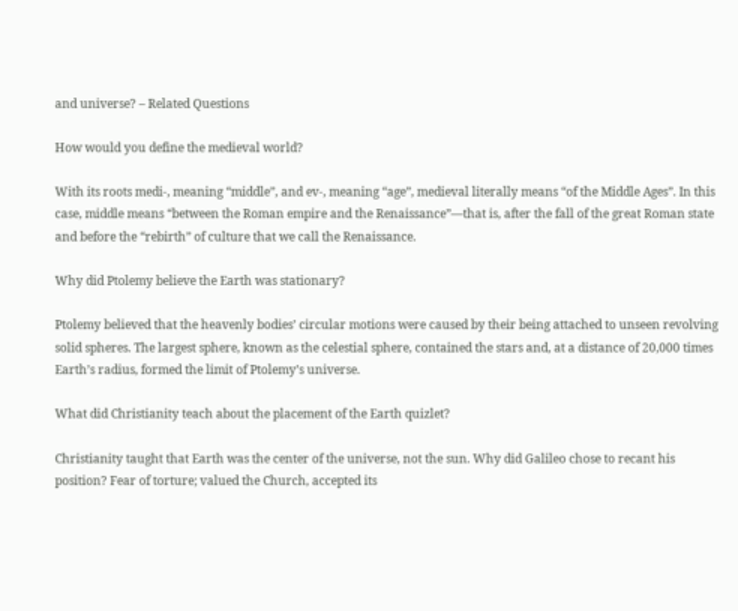and universe? – Related Questions

How would you define the medieval world?

With its roots medi-, meaning “middle”, and ev-, meaning “age”, medieval literally means “of the Middle Ages”. In this case, middle means “between the Roman empire and the Renaissance”—that is, after the fall of the great Roman state and before the “rebirth” of culture that we call the Renaissance.

Why did Ptolemy believe the Earth was stationary?

Ptolemy believed that the heavenly bodies’ circular motions were caused by their being attached to unseen revolving solid spheres. The largest sphere, known as the celestial sphere, contained the stars and, at a distance of 20,000 times Earth’s radius, formed the limit of Ptolemy’s universe.

What did Christianity teach about the placement of the Earth quizlet?

Christianity taught that Earth was the center of the universe, not the sun. Why did Galileo chose to recant his position? Fear of torture; valued the Church, accepted its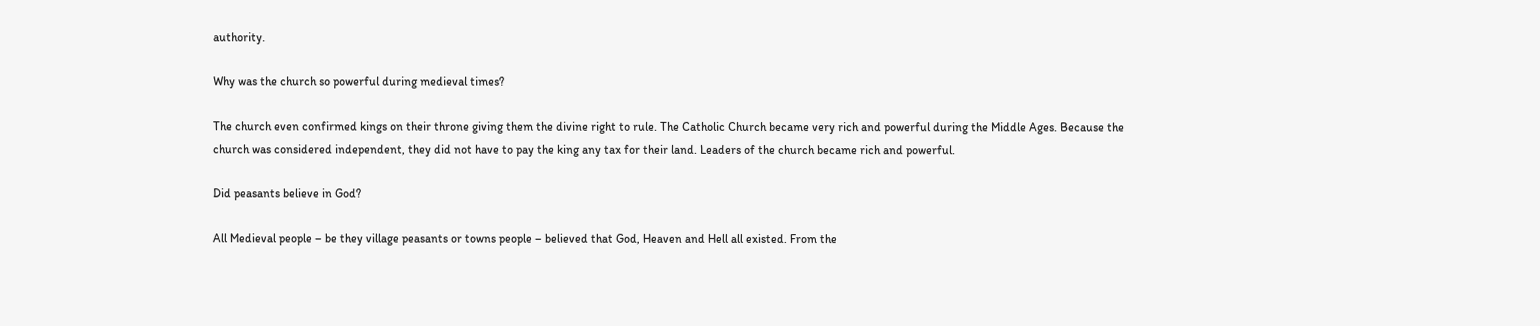authority.

Why was the church so powerful during medieval times?

The church even confirmed kings on their throne giving them the divine right to rule. The Catholic Church became very rich and powerful during the Middle Ages. Because the church was considered independent, they did not have to pay the king any tax for their land. Leaders of the church became rich and powerful.

Did peasants believe in God?

All Medieval people – be they village peasants or towns people – believed that God, Heaven and Hell all existed. From the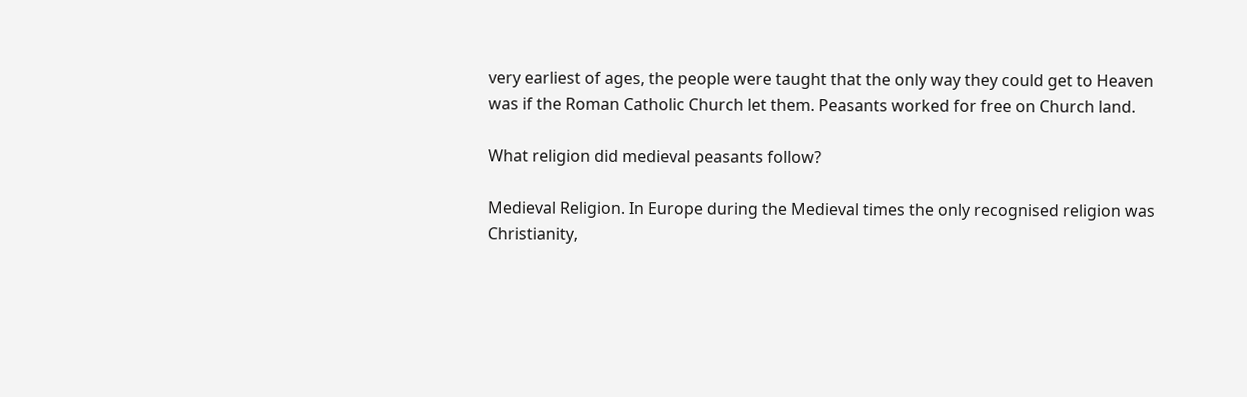very earliest of ages, the people were taught that the only way they could get to Heaven was if the Roman Catholic Church let them. Peasants worked for free on Church land.

What religion did medieval peasants follow?

Medieval Religion. In Europe during the Medieval times the only recognised religion was Christianity,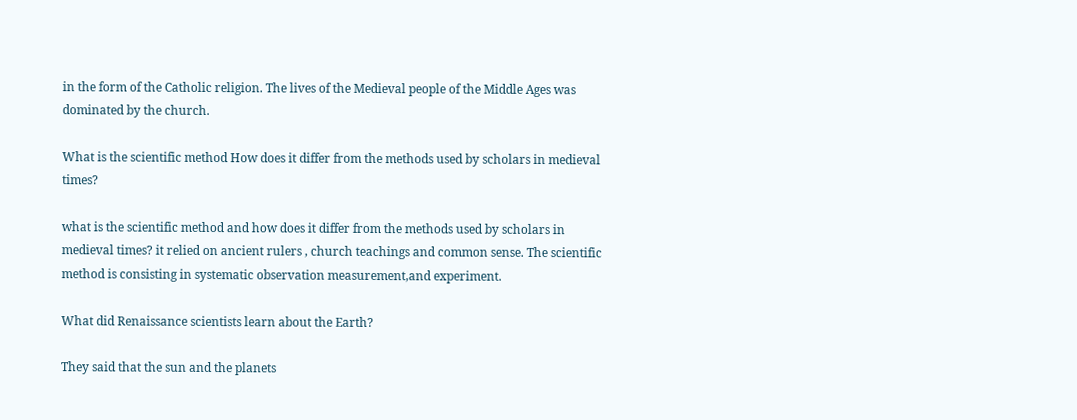in the form of the Catholic religion. The lives of the Medieval people of the Middle Ages was dominated by the church.

What is the scientific method How does it differ from the methods used by scholars in medieval times?

what is the scientific method and how does it differ from the methods used by scholars in medieval times? it relied on ancient rulers , church teachings and common sense. The scientific method is consisting in systematic observation measurement,and experiment.

What did Renaissance scientists learn about the Earth?

They said that the sun and the planets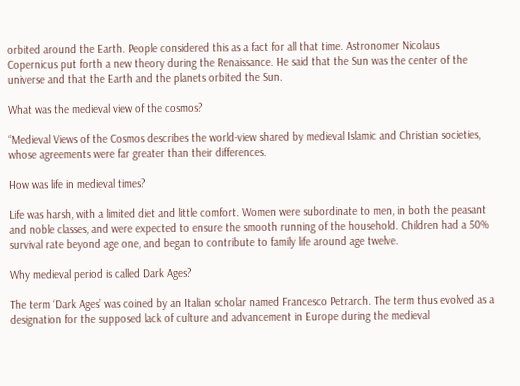orbited around the Earth. People considered this as a fact for all that time. Astronomer Nicolaus Copernicus put forth a new theory during the Renaissance. He said that the Sun was the center of the universe and that the Earth and the planets orbited the Sun.

What was the medieval view of the cosmos?

“Medieval Views of the Cosmos describes the world-view shared by medieval Islamic and Christian societies, whose agreements were far greater than their differences.

How was life in medieval times?

Life was harsh, with a limited diet and little comfort. Women were subordinate to men, in both the peasant and noble classes, and were expected to ensure the smooth running of the household. Children had a 50% survival rate beyond age one, and began to contribute to family life around age twelve.

Why medieval period is called Dark Ages?

The term ‘Dark Ages’ was coined by an Italian scholar named Francesco Petrarch. The term thus evolved as a designation for the supposed lack of culture and advancement in Europe during the medieval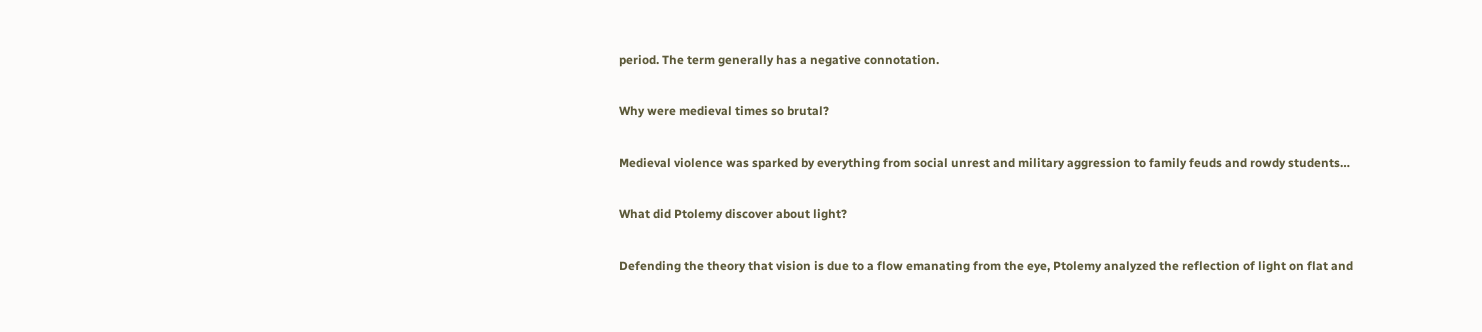period. The term generally has a negative connotation.

Why were medieval times so brutal?

Medieval violence was sparked by everything from social unrest and military aggression to family feuds and rowdy students…

What did Ptolemy discover about light?

Defending the theory that vision is due to a flow emanating from the eye, Ptolemy analyzed the reflection of light on flat and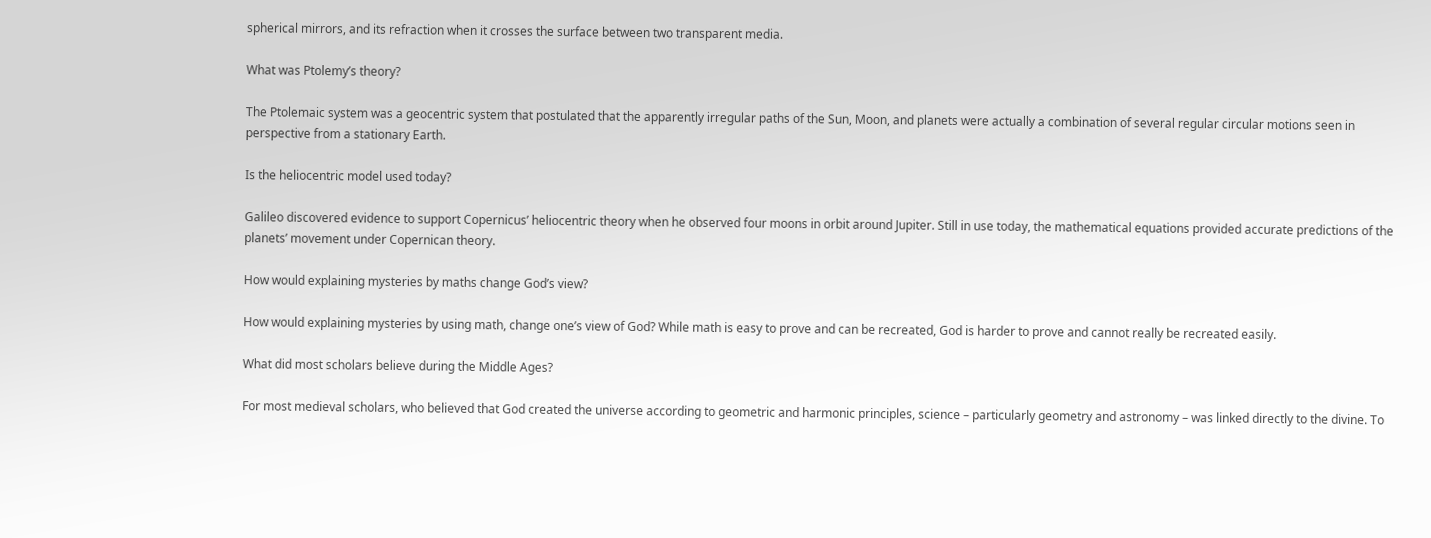spherical mirrors, and its refraction when it crosses the surface between two transparent media.

What was Ptolemy’s theory?

The Ptolemaic system was a geocentric system that postulated that the apparently irregular paths of the Sun, Moon, and planets were actually a combination of several regular circular motions seen in perspective from a stationary Earth.

Is the heliocentric model used today?

Galileo discovered evidence to support Copernicus’ heliocentric theory when he observed four moons in orbit around Jupiter. Still in use today, the mathematical equations provided accurate predictions of the planets’ movement under Copernican theory.

How would explaining mysteries by maths change God’s view?

How would explaining mysteries by using math, change one’s view of God? While math is easy to prove and can be recreated, God is harder to prove and cannot really be recreated easily.

What did most scholars believe during the Middle Ages?

For most medieval scholars, who believed that God created the universe according to geometric and harmonic principles, science – particularly geometry and astronomy – was linked directly to the divine. To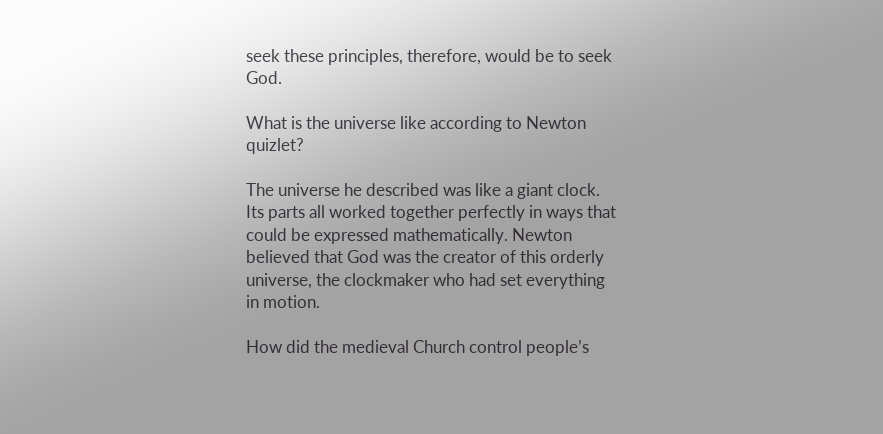seek these principles, therefore, would be to seek God.

What is the universe like according to Newton quizlet?

The universe he described was like a giant clock. Its parts all worked together perfectly in ways that could be expressed mathematically. Newton believed that God was the creator of this orderly universe, the clockmaker who had set everything in motion.

How did the medieval Church control people’s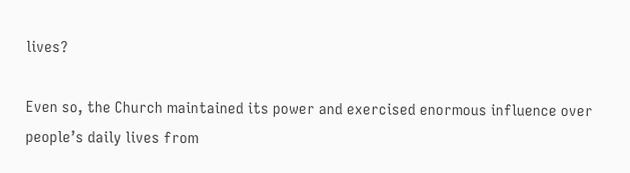lives?

Even so, the Church maintained its power and exercised enormous influence over people’s daily lives from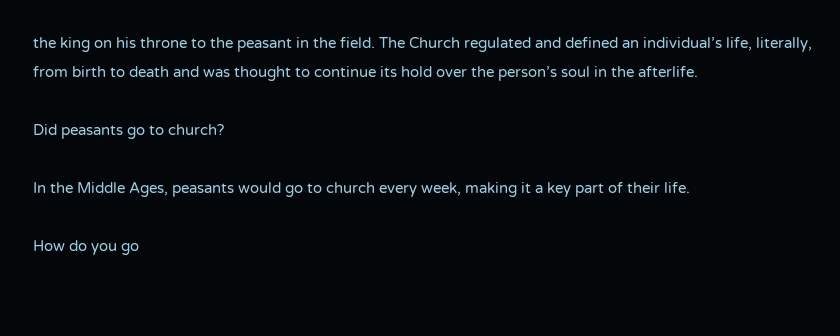the king on his throne to the peasant in the field. The Church regulated and defined an individual’s life, literally, from birth to death and was thought to continue its hold over the person’s soul in the afterlife.

Did peasants go to church?

In the Middle Ages, peasants would go to church every week, making it a key part of their life.

How do you go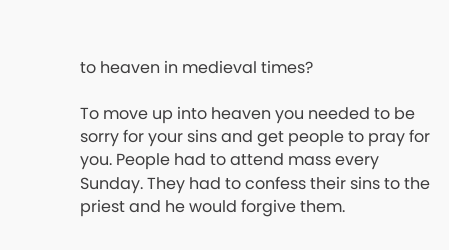to heaven in medieval times?

To move up into heaven you needed to be sorry for your sins and get people to pray for you. People had to attend mass every Sunday. They had to confess their sins to the priest and he would forgive them.